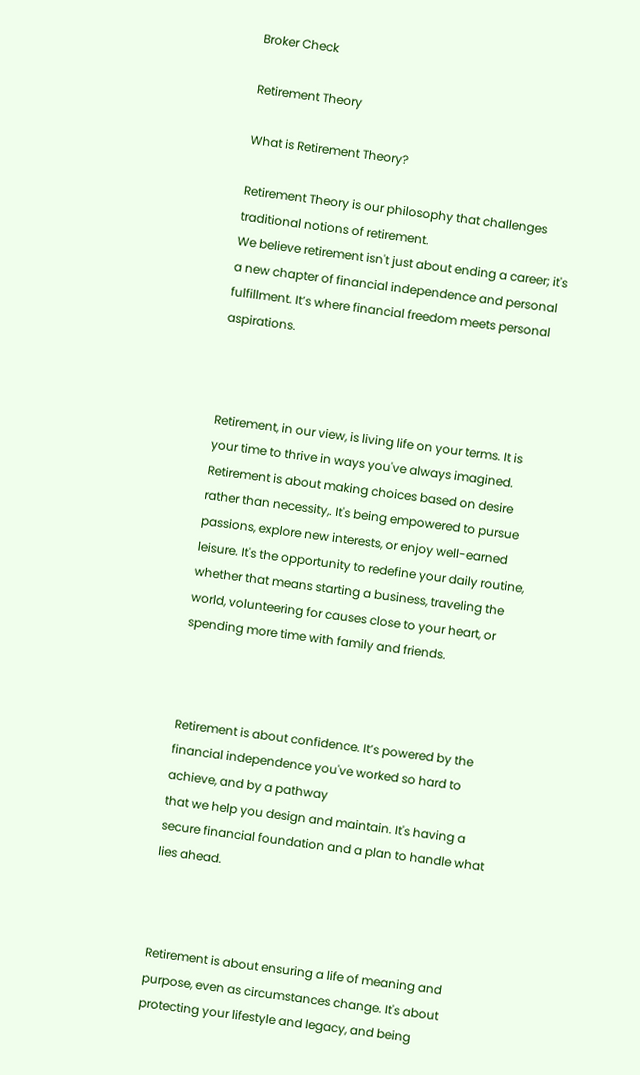Broker Check

Retirement Theory

What is Retirement Theory?

Retirement Theory is our philosophy that challenges traditional notions of retirement.
We believe retirement isn't just about ending a career; it's a new chapter of financial independence and personal fulfillment. It’s where financial freedom meets personal aspirations.



Retirement, in our view, is living life on your terms. It is your time to thrive in ways you've always imagined. Retirement is about making choices based on desire rather than necessity,. It's being empowered to pursue passions, explore new interests, or enjoy well-earned leisure. It's the opportunity to redefine your daily routine, whether that means starting a business, traveling the world, volunteering for causes close to your heart, or spending more time with family and friends.



Retirement is about confidence. It’s powered by the financial independence you've worked so hard to achieve, and by a pathway
that we help you design and maintain. It's having a secure financial foundation and a plan to handle what lies ahead.



Retirement is about ensuring a life of meaning and purpose, even as circumstances change. It's about protecting your lifestyle and legacy, and being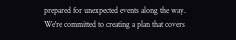prepared for unexpected events along the way. We're committed to creating a plan that covers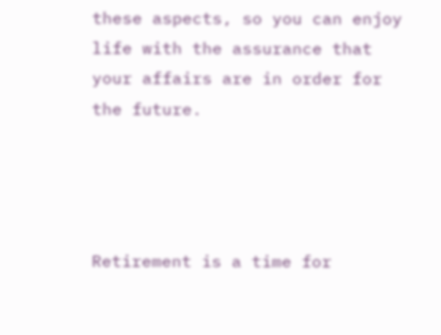these aspects, so you can enjoy life with the assurance that your affairs are in order for the future.




Retirement is a time for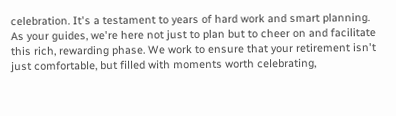celebration. It's a testament to years of hard work and smart planning. As your guides, we're here not just to plan but to cheer on and facilitate this rich, rewarding phase. We work to ensure that your retirement isn't just comfortable, but filled with moments worth celebrating,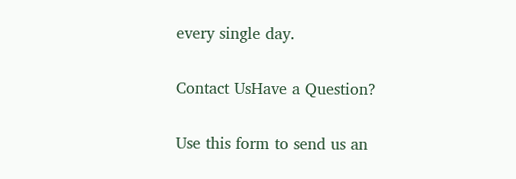every single day.

Contact UsHave a Question?

Use this form to send us an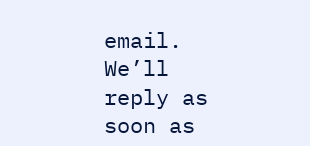email. We’ll reply as soon as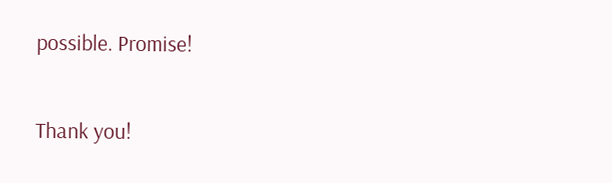possible. Promise!

Thank you!